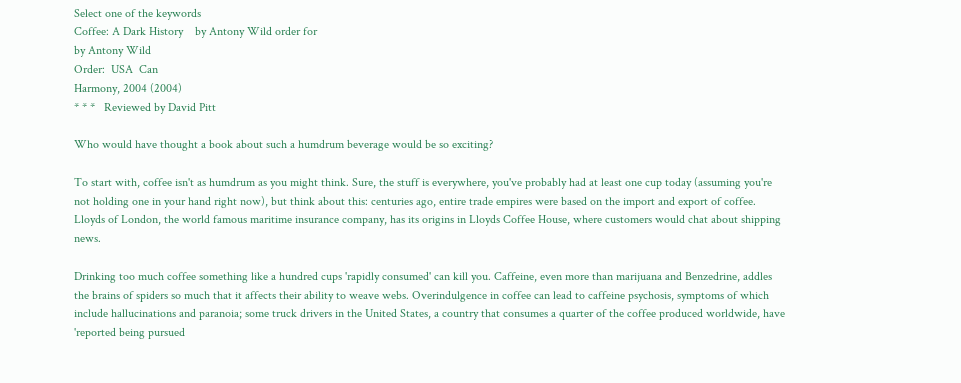Select one of the keywords
Coffee: A Dark History    by Antony Wild order for
by Antony Wild
Order:  USA  Can
Harmony, 2004 (2004)
* * *   Reviewed by David Pitt

Who would have thought a book about such a humdrum beverage would be so exciting?

To start with, coffee isn't as humdrum as you might think. Sure, the stuff is everywhere, you've probably had at least one cup today (assuming you're not holding one in your hand right now), but think about this: centuries ago, entire trade empires were based on the import and export of coffee. Lloyds of London, the world famous maritime insurance company, has its origins in Lloyds Coffee House, where customers would chat about shipping news.

Drinking too much coffee something like a hundred cups 'rapidly consumed' can kill you. Caffeine, even more than marijuana and Benzedrine, addles the brains of spiders so much that it affects their ability to weave webs. Overindulgence in coffee can lead to caffeine psychosis, symptoms of which include hallucinations and paranoia; some truck drivers in the United States, a country that consumes a quarter of the coffee produced worldwide, have 'reported being pursued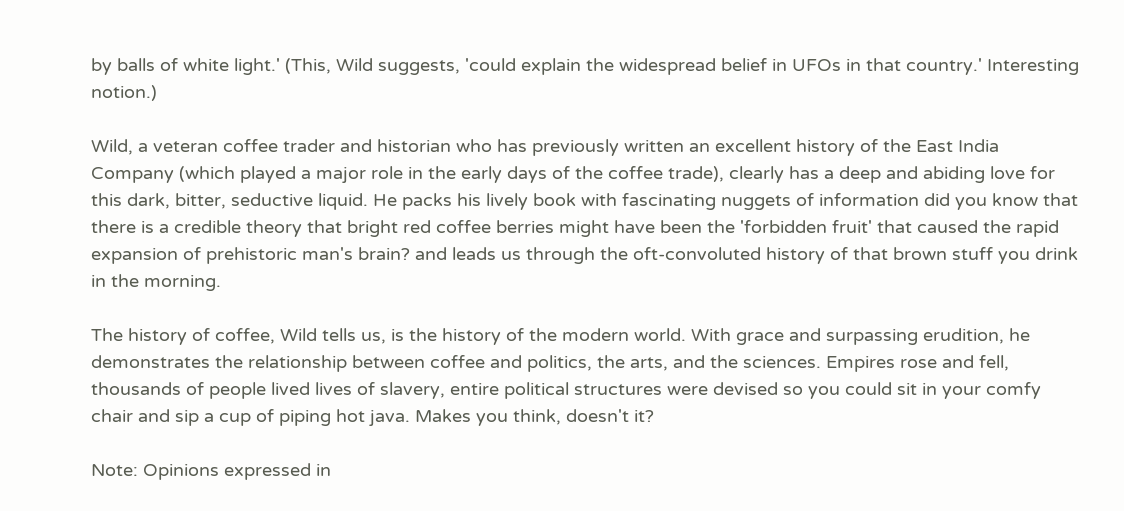by balls of white light.' (This, Wild suggests, 'could explain the widespread belief in UFOs in that country.' Interesting notion.)

Wild, a veteran coffee trader and historian who has previously written an excellent history of the East India Company (which played a major role in the early days of the coffee trade), clearly has a deep and abiding love for this dark, bitter, seductive liquid. He packs his lively book with fascinating nuggets of information did you know that there is a credible theory that bright red coffee berries might have been the 'forbidden fruit' that caused the rapid expansion of prehistoric man's brain? and leads us through the oft-convoluted history of that brown stuff you drink in the morning.

The history of coffee, Wild tells us, is the history of the modern world. With grace and surpassing erudition, he demonstrates the relationship between coffee and politics, the arts, and the sciences. Empires rose and fell, thousands of people lived lives of slavery, entire political structures were devised so you could sit in your comfy chair and sip a cup of piping hot java. Makes you think, doesn't it?

Note: Opinions expressed in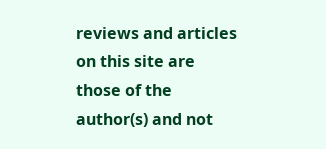reviews and articles on this site are those of the author(s) and not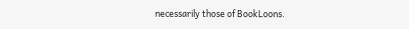necessarily those of BookLoons.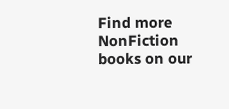Find more NonFiction books on our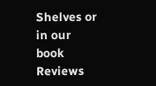Shelves or in our book Reviews